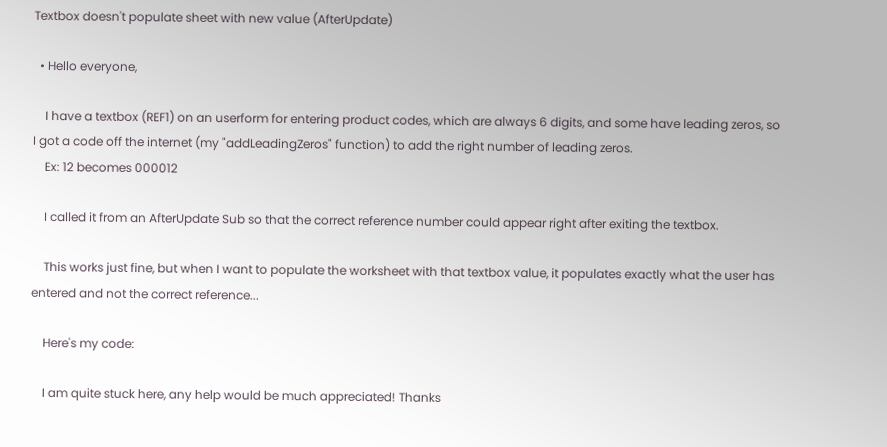Textbox doesn't populate sheet with new value (AfterUpdate)

  • Hello everyone,

    I have a textbox (REF1) on an userform for entering product codes, which are always 6 digits, and some have leading zeros, so I got a code off the internet (my "addLeadingZeros" function) to add the right number of leading zeros.
    Ex: 12 becomes 000012

    I called it from an AfterUpdate Sub so that the correct reference number could appear right after exiting the textbox.

    This works just fine, but when I want to populate the worksheet with that textbox value, it populates exactly what the user has entered and not the correct reference...

    Here's my code:

    I am quite stuck here, any help would be much appreciated! Thanks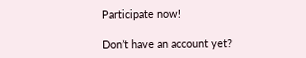Participate now!

Don’t have an account yet?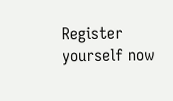Register yourself now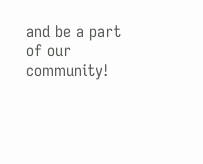and be a part of our community!